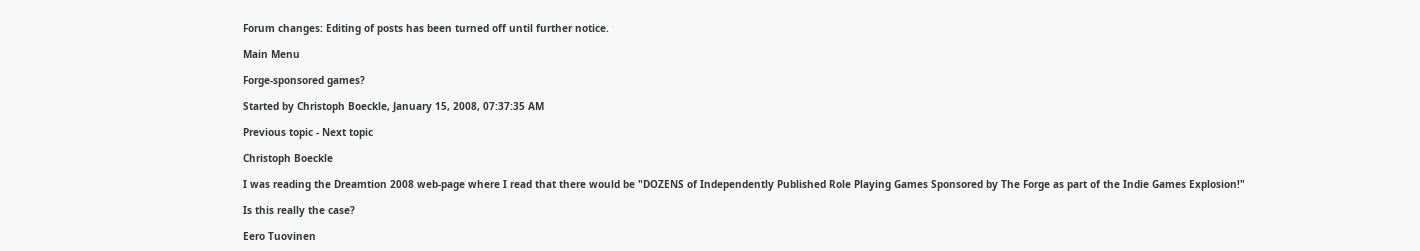Forum changes: Editing of posts has been turned off until further notice.

Main Menu

Forge-sponsored games?

Started by Christoph Boeckle, January 15, 2008, 07:37:35 AM

Previous topic - Next topic

Christoph Boeckle

I was reading the Dreamtion 2008 web-page where I read that there would be "DOZENS of Independently Published Role Playing Games Sponsored by The Forge as part of the Indie Games Explosion!"

Is this really the case?

Eero Tuovinen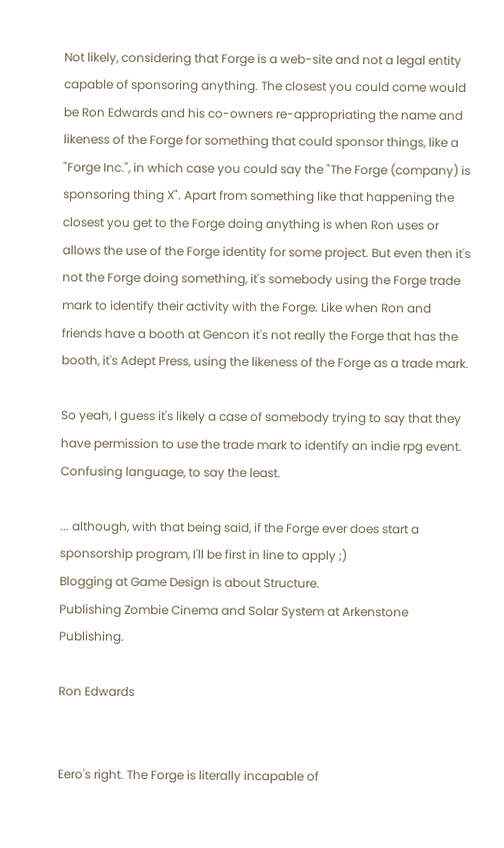Not likely, considering that Forge is a web-site and not a legal entity capable of sponsoring anything. The closest you could come would be Ron Edwards and his co-owners re-appropriating the name and likeness of the Forge for something that could sponsor things, like a "Forge Inc.", in which case you could say the "The Forge (company) is sponsoring thing X". Apart from something like that happening the closest you get to the Forge doing anything is when Ron uses or allows the use of the Forge identity for some project. But even then it's not the Forge doing something, it's somebody using the Forge trade mark to identify their activity with the Forge. Like when Ron and friends have a booth at Gencon it's not really the Forge that has the booth, it's Adept Press, using the likeness of the Forge as a trade mark.

So yeah, I guess it's likely a case of somebody trying to say that they have permission to use the trade mark to identify an indie rpg event. Confusing language, to say the least.

... although, with that being said, if the Forge ever does start a sponsorship program, I'll be first in line to apply ;)
Blogging at Game Design is about Structure.
Publishing Zombie Cinema and Solar System at Arkenstone Publishing.

Ron Edwards


Eero's right. The Forge is literally incapable of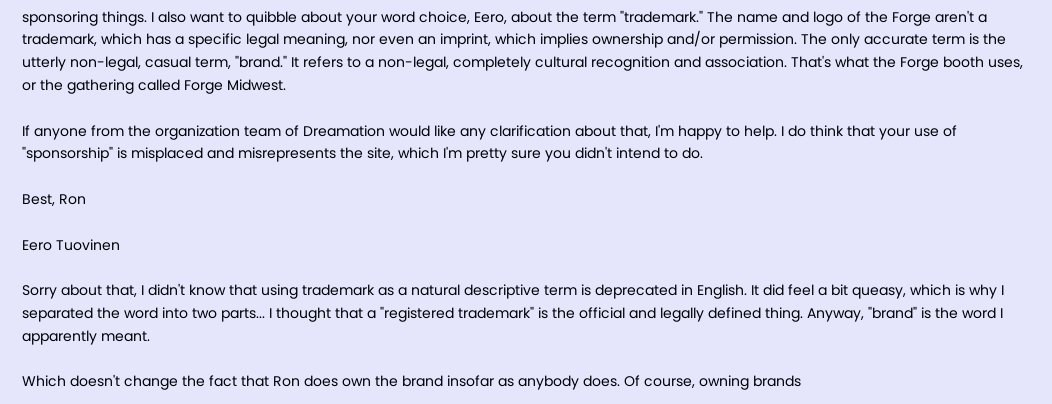sponsoring things. I also want to quibble about your word choice, Eero, about the term "trademark." The name and logo of the Forge aren't a trademark, which has a specific legal meaning, nor even an imprint, which implies ownership and/or permission. The only accurate term is the utterly non-legal, casual term, "brand." It refers to a non-legal, completely cultural recognition and association. That's what the Forge booth uses, or the gathering called Forge Midwest.

If anyone from the organization team of Dreamation would like any clarification about that, I'm happy to help. I do think that your use of "sponsorship" is misplaced and misrepresents the site, which I'm pretty sure you didn't intend to do.

Best, Ron

Eero Tuovinen

Sorry about that, I didn't know that using trademark as a natural descriptive term is deprecated in English. It did feel a bit queasy, which is why I separated the word into two parts... I thought that a "registered trademark" is the official and legally defined thing. Anyway, "brand" is the word I apparently meant.

Which doesn't change the fact that Ron does own the brand insofar as anybody does. Of course, owning brands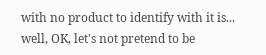with no product to identify with it is... well, OK, let's not pretend to be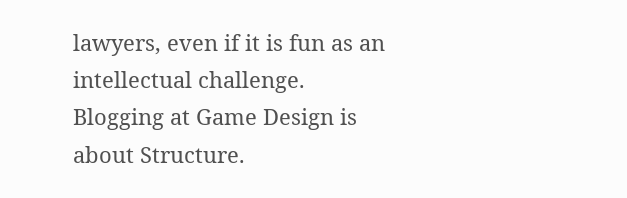lawyers, even if it is fun as an intellectual challenge.
Blogging at Game Design is about Structure.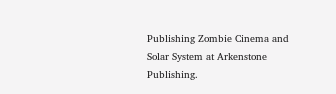Publishing Zombie Cinema and Solar System at Arkenstone Publishing.